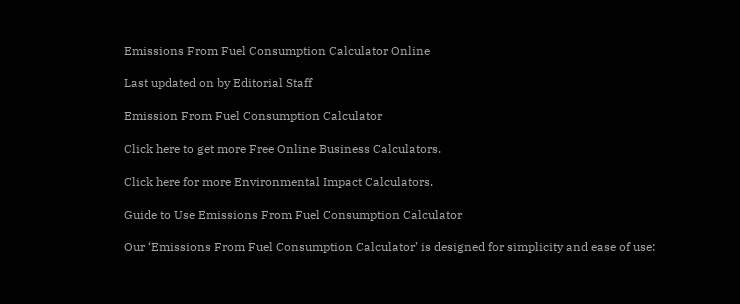Emissions From Fuel Consumption Calculator Online

Last updated on by Editorial Staff

Emission From Fuel Consumption Calculator

Click here to get more Free Online Business Calculators.

Click here for more Environmental Impact Calculators.

Guide to Use Emissions From Fuel Consumption Calculator

Our ‘Emissions From Fuel Consumption Calculator’ is designed for simplicity and ease of use: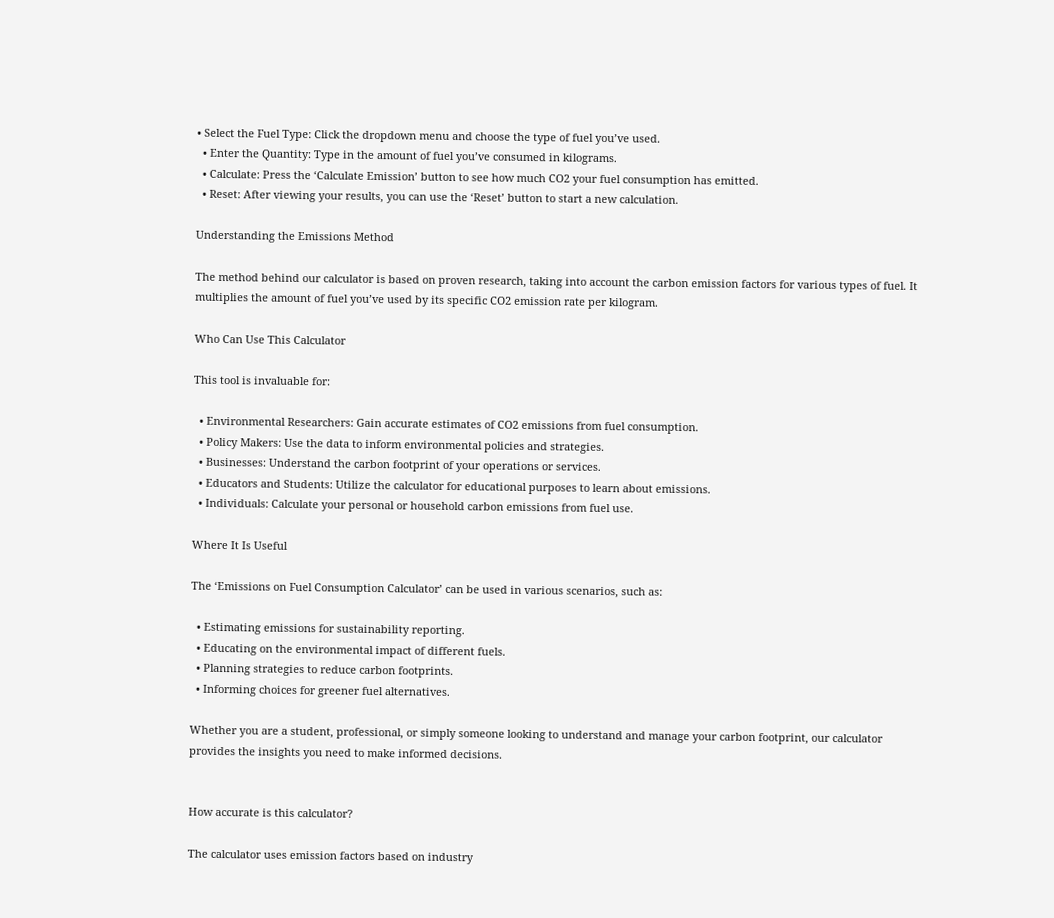• Select the Fuel Type: Click the dropdown menu and choose the type of fuel you’ve used.
  • Enter the Quantity: Type in the amount of fuel you’ve consumed in kilograms.
  • Calculate: Press the ‘Calculate Emission’ button to see how much CO2 your fuel consumption has emitted.
  • Reset: After viewing your results, you can use the ‘Reset’ button to start a new calculation.

Understanding the Emissions Method

The method behind our calculator is based on proven research, taking into account the carbon emission factors for various types of fuel. It multiplies the amount of fuel you’ve used by its specific CO2 emission rate per kilogram.

Who Can Use This Calculator

This tool is invaluable for:

  • Environmental Researchers: Gain accurate estimates of CO2 emissions from fuel consumption.
  • Policy Makers: Use the data to inform environmental policies and strategies.
  • Businesses: Understand the carbon footprint of your operations or services.
  • Educators and Students: Utilize the calculator for educational purposes to learn about emissions.
  • Individuals: Calculate your personal or household carbon emissions from fuel use.

Where It Is Useful

The ‘Emissions on Fuel Consumption Calculator’ can be used in various scenarios, such as:

  • Estimating emissions for sustainability reporting.
  • Educating on the environmental impact of different fuels.
  • Planning strategies to reduce carbon footprints.
  • Informing choices for greener fuel alternatives.

Whether you are a student, professional, or simply someone looking to understand and manage your carbon footprint, our calculator provides the insights you need to make informed decisions.


How accurate is this calculator?

The calculator uses emission factors based on industry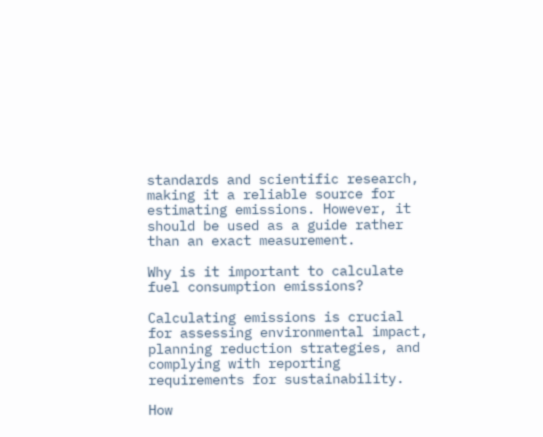standards and scientific research, making it a reliable source for estimating emissions. However, it should be used as a guide rather than an exact measurement.

Why is it important to calculate fuel consumption emissions?

Calculating emissions is crucial for assessing environmental impact, planning reduction strategies, and complying with reporting requirements for sustainability.

How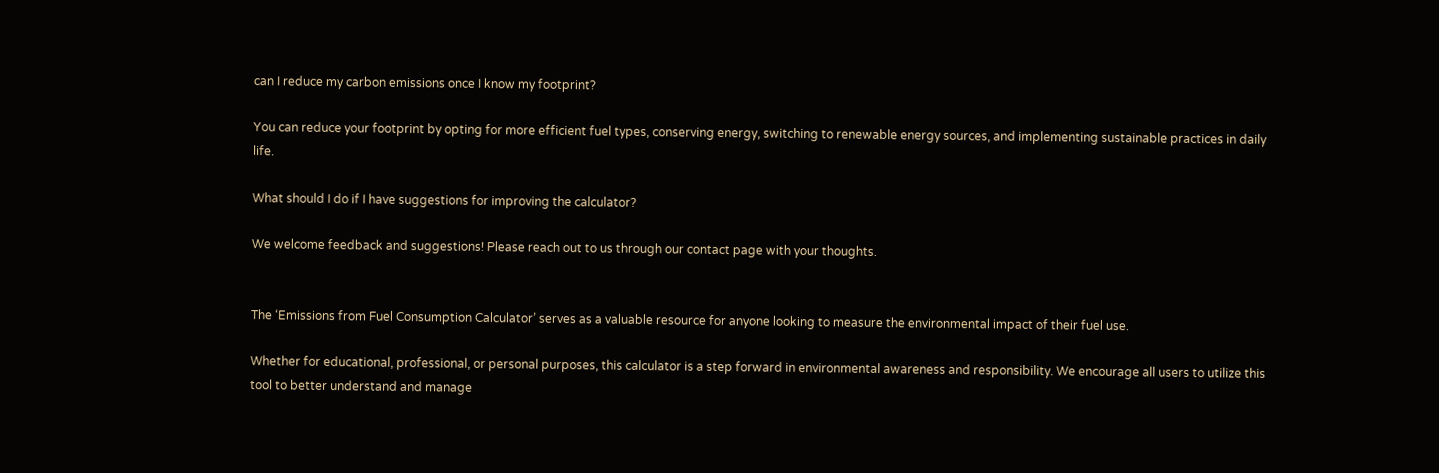can I reduce my carbon emissions once I know my footprint?

You can reduce your footprint by opting for more efficient fuel types, conserving energy, switching to renewable energy sources, and implementing sustainable practices in daily life.

What should I do if I have suggestions for improving the calculator?

We welcome feedback and suggestions! Please reach out to us through our contact page with your thoughts.


The ‘Emissions from Fuel Consumption Calculator’ serves as a valuable resource for anyone looking to measure the environmental impact of their fuel use.

Whether for educational, professional, or personal purposes, this calculator is a step forward in environmental awareness and responsibility. We encourage all users to utilize this tool to better understand and manage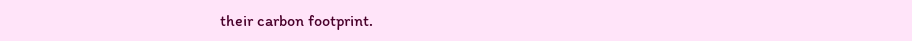their carbon footprint.